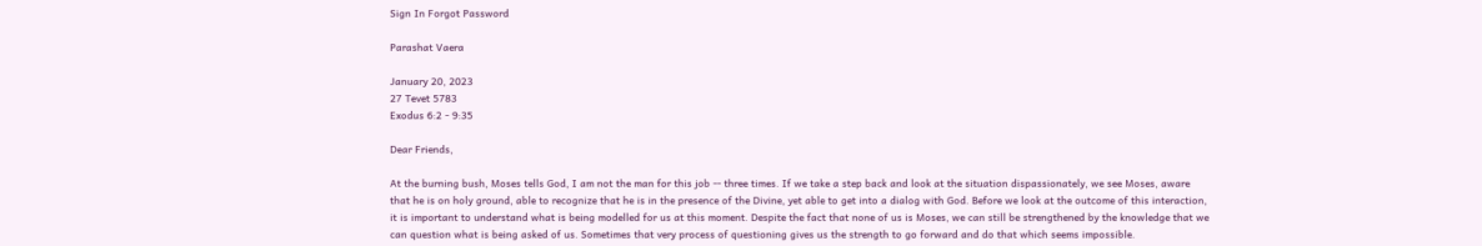Sign In Forgot Password

Parashat Vaera

January 20, 2023
27 Tevet 5783
Exodus 6:2 - 9:35

Dear Friends,

At the burning bush, Moses tells God, I am not the man for this job -- three times. If we take a step back and look at the situation dispassionately, we see Moses, aware that he is on holy ground, able to recognize that he is in the presence of the Divine, yet able to get into a dialog with God. Before we look at the outcome of this interaction, it is important to understand what is being modelled for us at this moment. Despite the fact that none of us is Moses, we can still be strengthened by the knowledge that we can question what is being asked of us. Sometimes that very process of questioning gives us the strength to go forward and do that which seems impossible.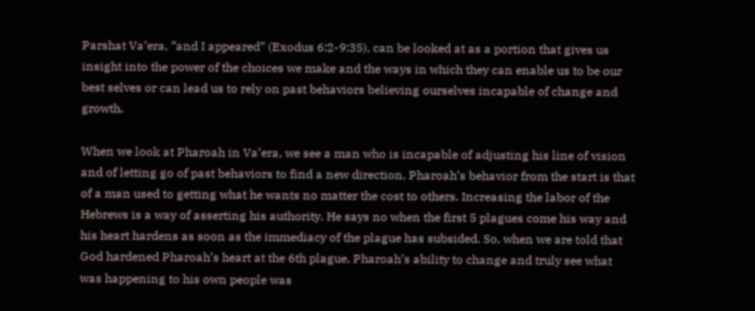Parshat Va’era, “and I appeared” (Exodus 6:2-9:35), can be looked at as a portion that gives us insight into the power of the choices we make and the ways in which they can enable us to be our best selves or can lead us to rely on past behaviors believing ourselves incapable of change and growth.

When we look at Pharoah in Va’era, we see a man who is incapable of adjusting his line of vision and of letting go of past behaviors to find a new direction. Pharoah’s behavior from the start is that of a man used to getting what he wants no matter the cost to others. Increasing the labor of the Hebrews is a way of asserting his authority. He says no when the first 5 plagues come his way and his heart hardens as soon as the immediacy of the plague has subsided. So, when we are told that God hardened Pharoah’s heart at the 6th plague, Pharoah’s ability to change and truly see what was happening to his own people was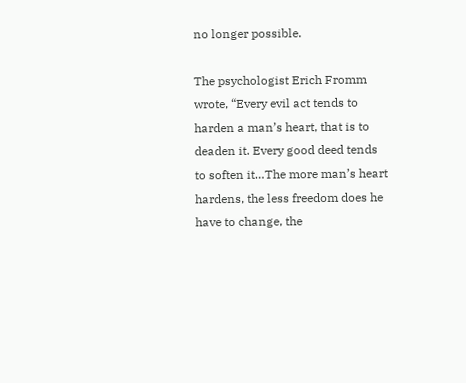no longer possible.

The psychologist Erich Fromm wrote, “Every evil act tends to harden a man’s heart, that is to deaden it. Every good deed tends to soften it…The more man’s heart hardens, the less freedom does he have to change, the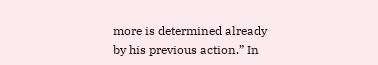more is determined already by his previous action.” In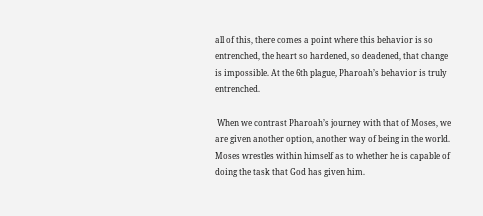all of this, there comes a point where this behavior is so entrenched, the heart so hardened, so deadened, that change is impossible. At the 6th plague, Pharoah’s behavior is truly entrenched.

 When we contrast Pharoah’s journey with that of Moses, we are given another option, another way of being in the world. Moses wrestles within himself as to whether he is capable of doing the task that God has given him.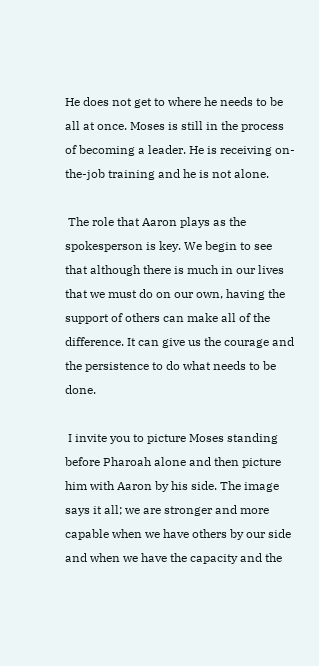He does not get to where he needs to be all at once. Moses is still in the process of becoming a leader. He is receiving on-the-job training and he is not alone.

 The role that Aaron plays as the spokesperson is key. We begin to see that although there is much in our lives that we must do on our own, having the support of others can make all of the difference. It can give us the courage and the persistence to do what needs to be done.

 I invite you to picture Moses standing before Pharoah alone and then picture him with Aaron by his side. The image says it all; we are stronger and more capable when we have others by our side and when we have the capacity and the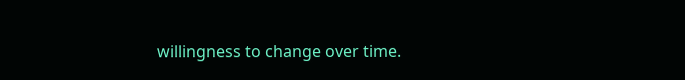willingness to change over time.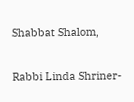Shabbat Shalom,

Rabbi Linda Shriner-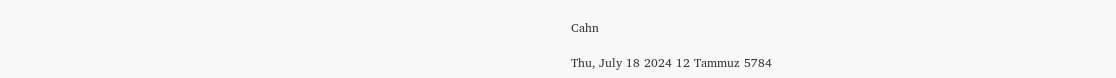Cahn

Thu, July 18 2024 12 Tammuz 5784